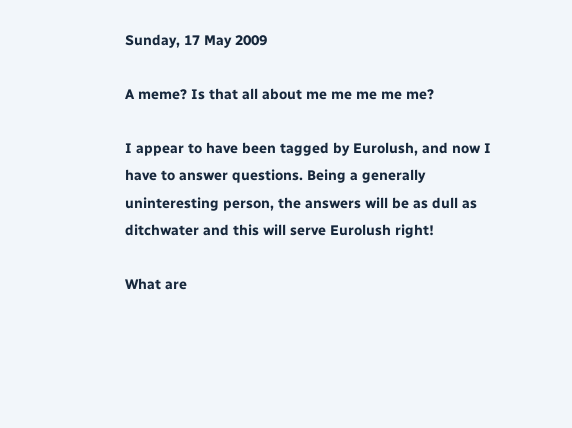Sunday, 17 May 2009

A meme? Is that all about me me me me me?

I appear to have been tagged by Eurolush, and now I have to answer questions. Being a generally uninteresting person, the answers will be as dull as ditchwater and this will serve Eurolush right!

What are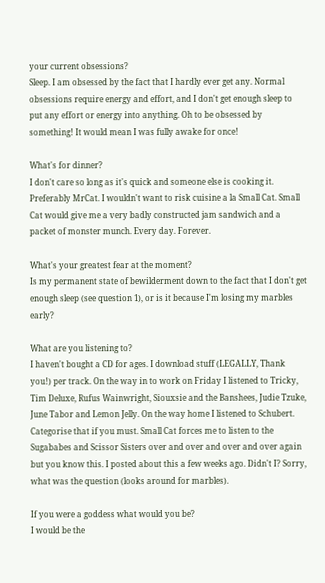your current obsessions?
Sleep. I am obsessed by the fact that I hardly ever get any. Normal obsessions require energy and effort, and I don't get enough sleep to put any effort or energy into anything. Oh to be obsessed by something! It would mean I was fully awake for once!

What's for dinner?
I don't care so long as it's quick and someone else is cooking it. Preferably MrCat. I wouldn't want to risk cuisine a la Small Cat. Small Cat would give me a very badly constructed jam sandwich and a packet of monster munch. Every day. Forever.

What's your greatest fear at the moment?
Is my permanent state of bewilderment down to the fact that I don't get enough sleep (see question 1), or is it because I'm losing my marbles early?

What are you listening to?
I haven't bought a CD for ages. I download stuff (LEGALLY, Thank you!) per track. On the way in to work on Friday I listened to Tricky, Tim Deluxe, Rufus Wainwright, Siouxsie and the Banshees, Judie Tzuke, June Tabor and Lemon Jelly. On the way home I listened to Schubert. Categorise that if you must. Small Cat forces me to listen to the Sugababes and Scissor Sisters over and over and over and over again but you know this. I posted about this a few weeks ago. Didn't I? Sorry, what was the question (looks around for marbles).

If you were a goddess what would you be?
I would be the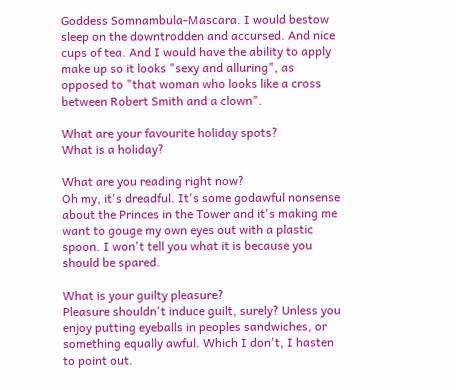Goddess Somnambula-Mascara. I would bestow sleep on the downtrodden and accursed. And nice cups of tea. And I would have the ability to apply make up so it looks "sexy and alluring", as opposed to "that woman who looks like a cross between Robert Smith and a clown".

What are your favourite holiday spots?
What is a holiday?

What are you reading right now?
Oh my, it's dreadful. It's some godawful nonsense about the Princes in the Tower and it's making me want to gouge my own eyes out with a plastic spoon. I won't tell you what it is because you should be spared.

What is your guilty pleasure?
Pleasure shouldn't induce guilt, surely? Unless you enjoy putting eyeballs in peoples sandwiches, or something equally awful. Which I don't, I hasten to point out.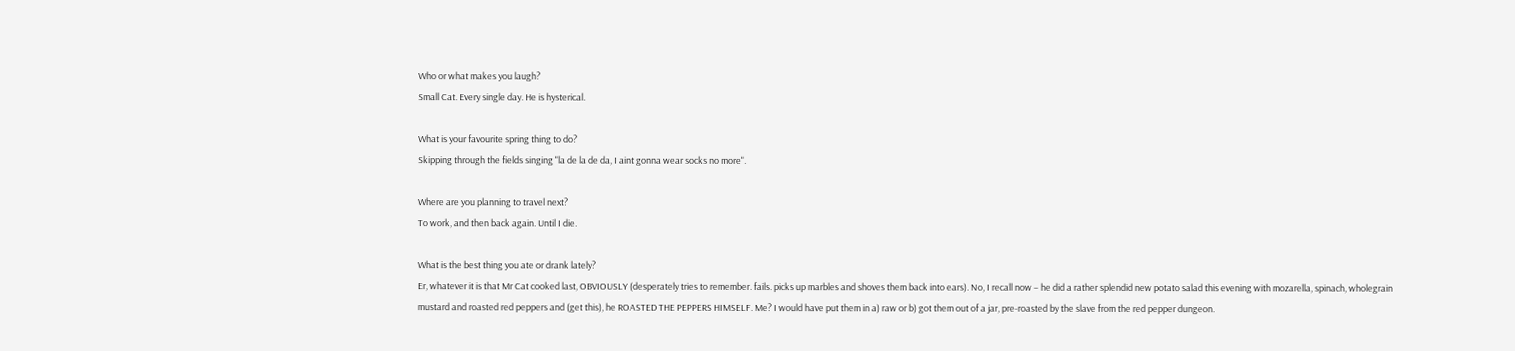Who or what makes you laugh?
Small Cat. Every single day. He is hysterical.

What is your favourite spring thing to do?
Skipping through the fields singing "la de la de da, I aint gonna wear socks no more".

Where are you planning to travel next?
To work, and then back again. Until I die.

What is the best thing you ate or drank lately?
Er, whatever it is that Mr Cat cooked last, OBVIOUSLY (desperately tries to remember. fails. picks up marbles and shoves them back into ears). No, I recall now – he did a rather splendid new potato salad this evening with mozarella, spinach, wholegrain mustard and roasted red peppers and (get this), he ROASTED THE PEPPERS HIMSELF. Me? I would have put them in a) raw or b) got them out of a jar, pre-roasted by the slave from the red pepper dungeon.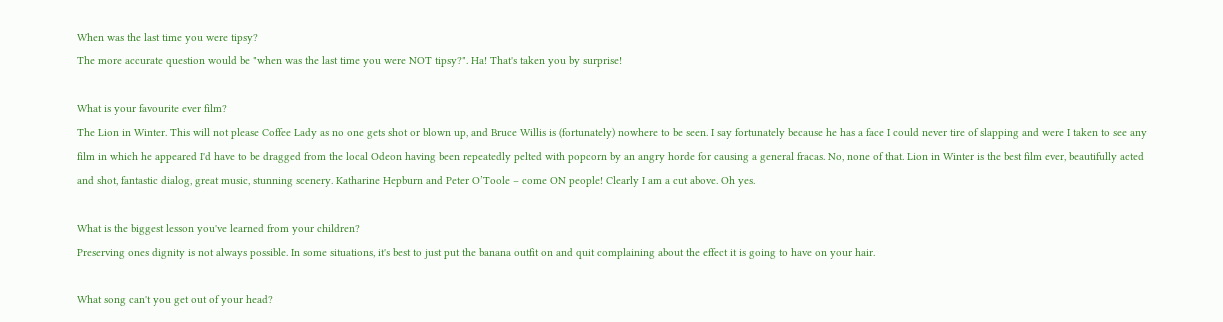When was the last time you were tipsy?
The more accurate question would be "when was the last time you were NOT tipsy?". Ha! That's taken you by surprise!

What is your favourite ever film?
The Lion in Winter. This will not please Coffee Lady as no one gets shot or blown up, and Bruce Willis is (fortunately) nowhere to be seen. I say fortunately because he has a face I could never tire of slapping and were I taken to see any film in which he appeared I'd have to be dragged from the local Odeon having been repeatedly pelted with popcorn by an angry horde for causing a general fracas. No, none of that. Lion in Winter is the best film ever, beautifully acted and shot, fantastic dialog, great music, stunning scenery. Katharine Hepburn and Peter O’Toole – come ON people! Clearly I am a cut above. Oh yes.

What is the biggest lesson you've learned from your children?
Preserving ones dignity is not always possible. In some situations, it's best to just put the banana outfit on and quit complaining about the effect it is going to have on your hair.

What song can't you get out of your head?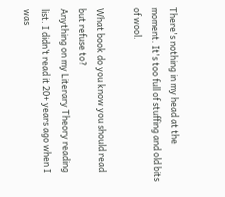There's nothing in my head at the moment. It's too full of stuffing and old bits of wool.

What book do you know you should read but refuse to?
Anything on my Literary Theory reading list. I didn’t read it 20+ years ago when I was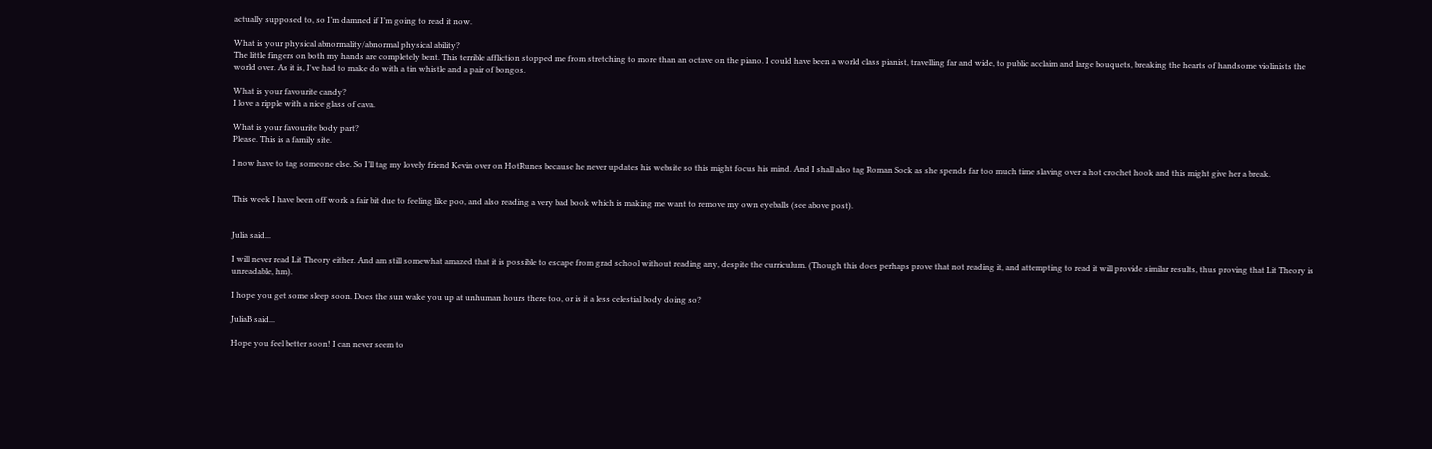actually supposed to, so I’m damned if I’m going to read it now.

What is your physical abnormality/abnormal physical ability?
The little fingers on both my hands are completely bent. This terrible affliction stopped me from stretching to more than an octave on the piano. I could have been a world class pianist, travelling far and wide, to public acclaim and large bouquets, breaking the hearts of handsome violinists the world over. As it is, I've had to make do with a tin whistle and a pair of bongos.

What is your favourite candy?
I love a ripple with a nice glass of cava.

What is your favourite body part?
Please. This is a family site.

I now have to tag someone else. So I’ll tag my lovely friend Kevin over on HotRunes because he never updates his website so this might focus his mind. And I shall also tag Roman Sock as she spends far too much time slaving over a hot crochet hook and this might give her a break.


This week I have been off work a fair bit due to feeling like poo, and also reading a very bad book which is making me want to remove my own eyeballs (see above post).


Julia said...

I will never read Lit Theory either. And am still somewhat amazed that it is possible to escape from grad school without reading any, despite the curriculum. (Though this does perhaps prove that not reading it, and attempting to read it will provide similar results, thus proving that Lit Theory is unreadable, hm).

I hope you get some sleep soon. Does the sun wake you up at unhuman hours there too, or is it a less celestial body doing so?

JuliaB said...

Hope you feel better soon! I can never seem to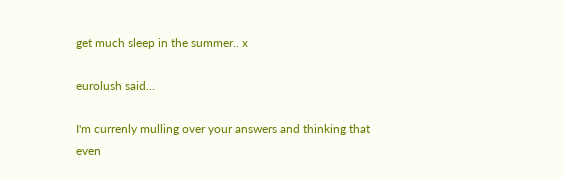get much sleep in the summer.. x

eurolush said...

I'm currenly mulling over your answers and thinking that even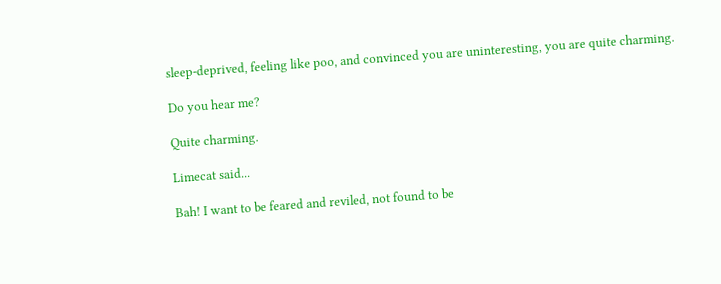sleep-deprived, feeling like poo, and convinced you are uninteresting, you are quite charming.

Do you hear me?

Quite charming.

Limecat said...

Bah! I want to be feared and reviled, not found to be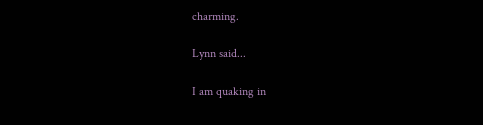charming.

Lynn said...

I am quaking in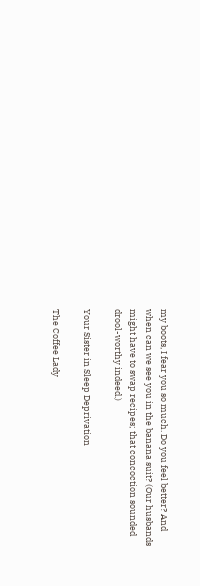my boots, I fear you so much. Do you feel better? And when can we see you in the banana suit? (Our husbands might have to swap recipes; that concoction sounded drool-worthy indeed.)

Your Sister in Sleep Deprivation

The Coffee Lady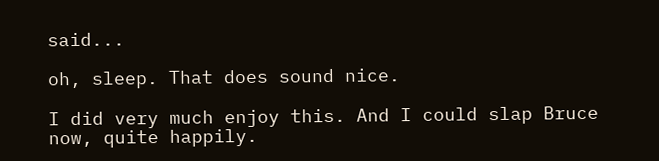said...

oh, sleep. That does sound nice.

I did very much enjoy this. And I could slap Bruce now, quite happily.